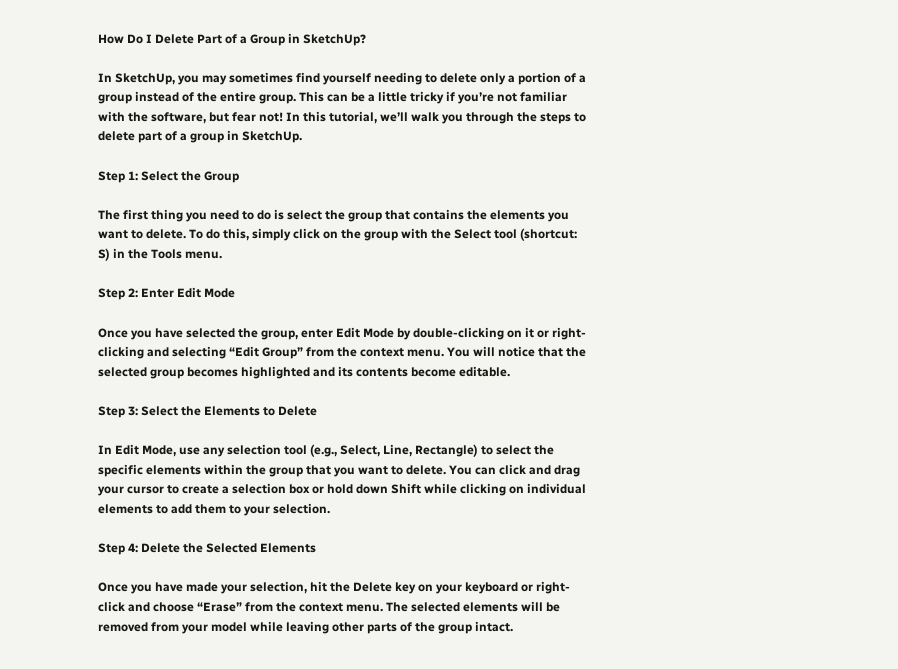How Do I Delete Part of a Group in SketchUp?

In SketchUp, you may sometimes find yourself needing to delete only a portion of a group instead of the entire group. This can be a little tricky if you’re not familiar with the software, but fear not! In this tutorial, we’ll walk you through the steps to delete part of a group in SketchUp.

Step 1: Select the Group

The first thing you need to do is select the group that contains the elements you want to delete. To do this, simply click on the group with the Select tool (shortcut: S) in the Tools menu.

Step 2: Enter Edit Mode

Once you have selected the group, enter Edit Mode by double-clicking on it or right-clicking and selecting “Edit Group” from the context menu. You will notice that the selected group becomes highlighted and its contents become editable.

Step 3: Select the Elements to Delete

In Edit Mode, use any selection tool (e.g., Select, Line, Rectangle) to select the specific elements within the group that you want to delete. You can click and drag your cursor to create a selection box or hold down Shift while clicking on individual elements to add them to your selection.

Step 4: Delete the Selected Elements

Once you have made your selection, hit the Delete key on your keyboard or right-click and choose “Erase” from the context menu. The selected elements will be removed from your model while leaving other parts of the group intact.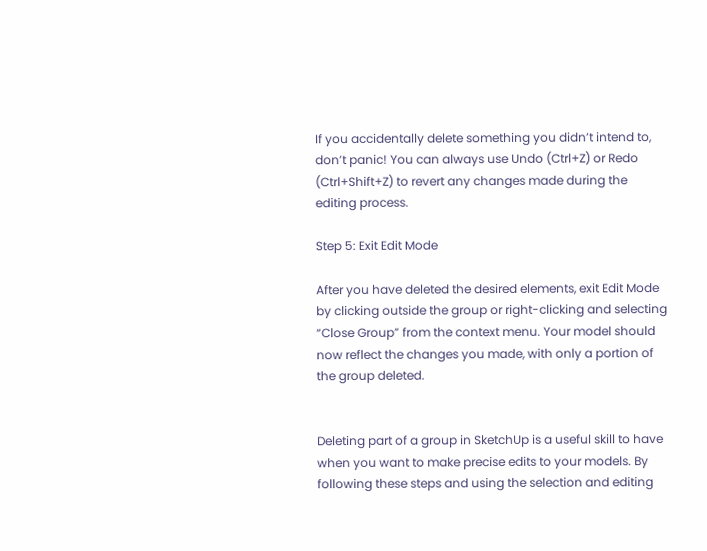If you accidentally delete something you didn’t intend to, don’t panic! You can always use Undo (Ctrl+Z) or Redo (Ctrl+Shift+Z) to revert any changes made during the editing process.

Step 5: Exit Edit Mode

After you have deleted the desired elements, exit Edit Mode by clicking outside the group or right-clicking and selecting “Close Group” from the context menu. Your model should now reflect the changes you made, with only a portion of the group deleted.


Deleting part of a group in SketchUp is a useful skill to have when you want to make precise edits to your models. By following these steps and using the selection and editing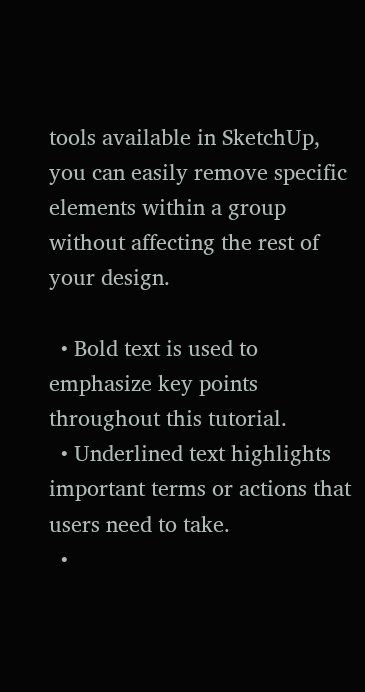tools available in SketchUp, you can easily remove specific elements within a group without affecting the rest of your design.

  • Bold text is used to emphasize key points throughout this tutorial.
  • Underlined text highlights important terms or actions that users need to take.
  •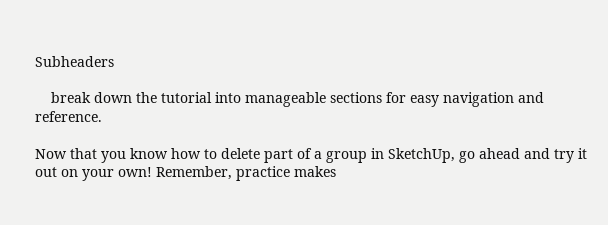Subheaders

    break down the tutorial into manageable sections for easy navigation and reference.

Now that you know how to delete part of a group in SketchUp, go ahead and try it out on your own! Remember, practice makes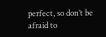perfect, so don’t be afraid to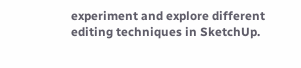experiment and explore different editing techniques in SketchUp.